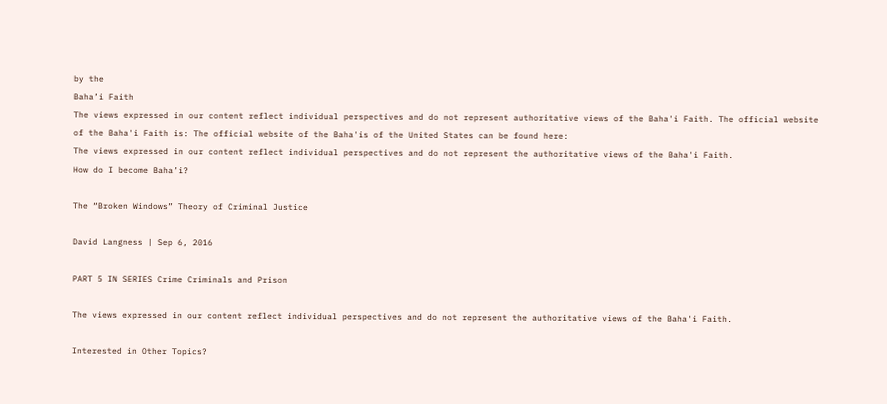by the
Baha’i Faith
The views expressed in our content reflect individual perspectives and do not represent authoritative views of the Baha'i Faith. The official website of the Baha'i Faith is: The official website of the Baha'is of the United States can be found here:
The views expressed in our content reflect individual perspectives and do not represent the authoritative views of the Baha'i Faith.
How do I become Baha’i?

The “Broken Windows” Theory of Criminal Justice

David Langness | Sep 6, 2016

PART 5 IN SERIES Crime Criminals and Prison

The views expressed in our content reflect individual perspectives and do not represent the authoritative views of the Baha'i Faith.

Interested in Other Topics?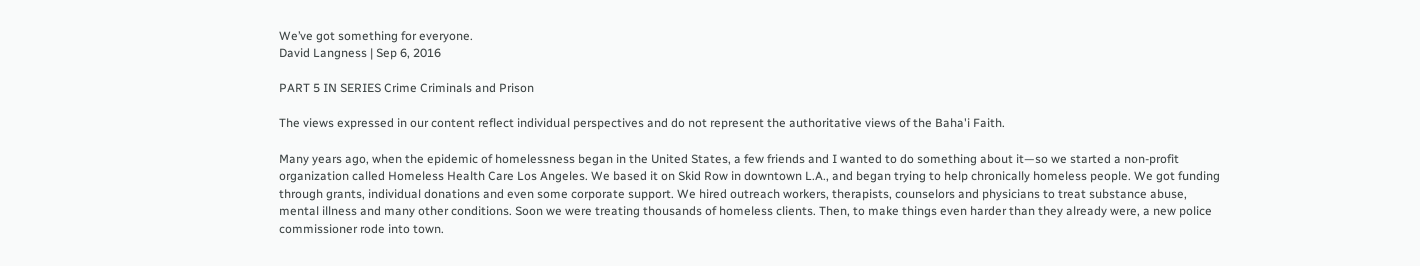We’ve got something for everyone.
David Langness | Sep 6, 2016

PART 5 IN SERIES Crime Criminals and Prison

The views expressed in our content reflect individual perspectives and do not represent the authoritative views of the Baha'i Faith.

Many years ago, when the epidemic of homelessness began in the United States, a few friends and I wanted to do something about it—so we started a non-profit organization called Homeless Health Care Los Angeles. We based it on Skid Row in downtown L.A., and began trying to help chronically homeless people. We got funding through grants, individual donations and even some corporate support. We hired outreach workers, therapists, counselors and physicians to treat substance abuse, mental illness and many other conditions. Soon we were treating thousands of homeless clients. Then, to make things even harder than they already were, a new police commissioner rode into town.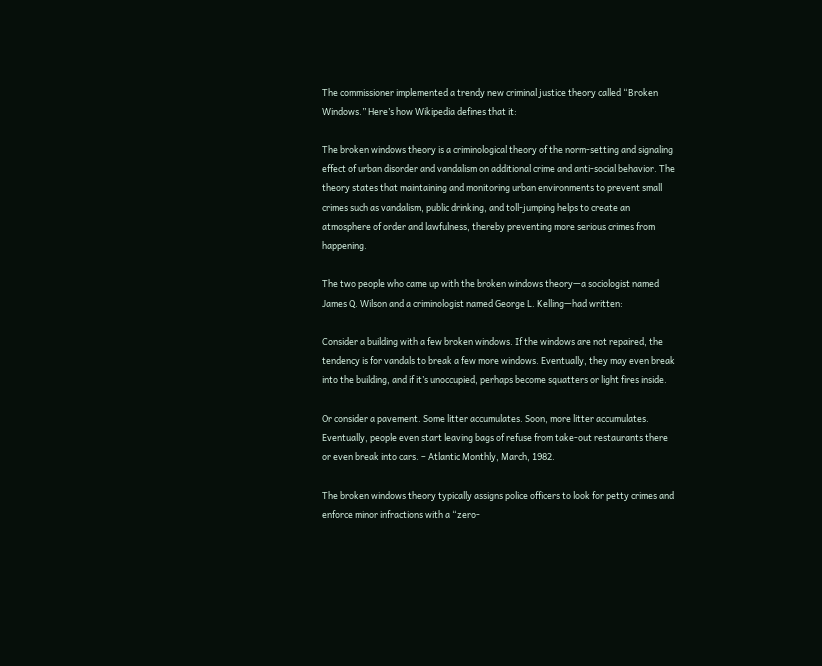The commissioner implemented a trendy new criminal justice theory called “Broken Windows.” Here’s how Wikipedia defines that it:

The broken windows theory is a criminological theory of the norm-setting and signaling effect of urban disorder and vandalism on additional crime and anti-social behavior. The theory states that maintaining and monitoring urban environments to prevent small crimes such as vandalism, public drinking, and toll-jumping helps to create an atmosphere of order and lawfulness, thereby preventing more serious crimes from happening.

The two people who came up with the broken windows theory—a sociologist named James Q. Wilson and a criminologist named George L. Kelling—had written:

Consider a building with a few broken windows. If the windows are not repaired, the tendency is for vandals to break a few more windows. Eventually, they may even break into the building, and if it’s unoccupied, perhaps become squatters or light fires inside.

Or consider a pavement. Some litter accumulates. Soon, more litter accumulates. Eventually, people even start leaving bags of refuse from take-out restaurants there or even break into cars. – Atlantic Monthly, March, 1982.

The broken windows theory typically assigns police officers to look for petty crimes and enforce minor infractions with a “zero-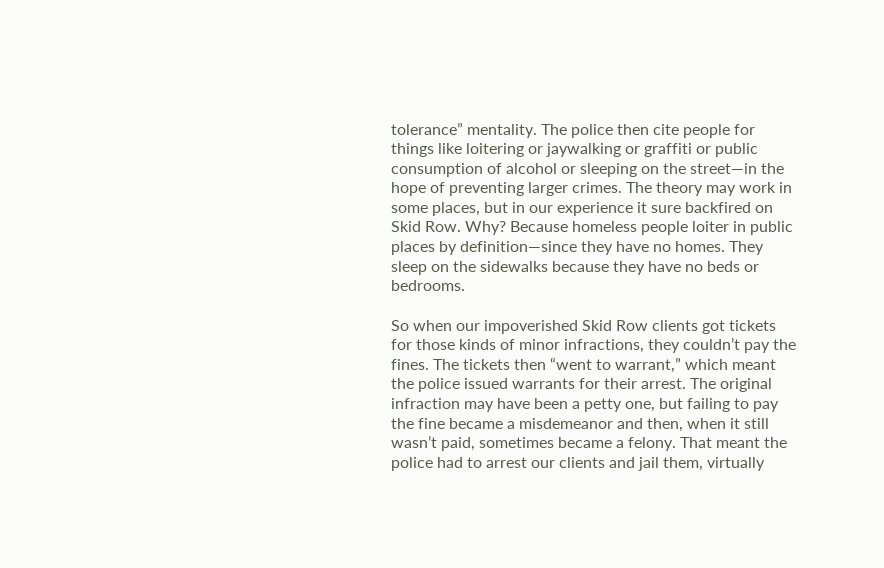tolerance” mentality. The police then cite people for things like loitering or jaywalking or graffiti or public consumption of alcohol or sleeping on the street—in the hope of preventing larger crimes. The theory may work in some places, but in our experience it sure backfired on Skid Row. Why? Because homeless people loiter in public places by definition—since they have no homes. They sleep on the sidewalks because they have no beds or bedrooms.

So when our impoverished Skid Row clients got tickets for those kinds of minor infractions, they couldn’t pay the fines. The tickets then “went to warrant,” which meant the police issued warrants for their arrest. The original infraction may have been a petty one, but failing to pay the fine became a misdemeanor and then, when it still wasn’t paid, sometimes became a felony. That meant the police had to arrest our clients and jail them, virtually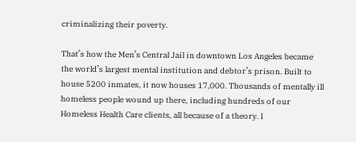criminalizing their poverty.

That’s how the Men’s Central Jail in downtown Los Angeles became the world’s largest mental institution and debtor’s prison. Built to house 5200 inmates, it now houses 17,000. Thousands of mentally ill homeless people wound up there, including hundreds of our Homeless Health Care clients, all because of a theory. I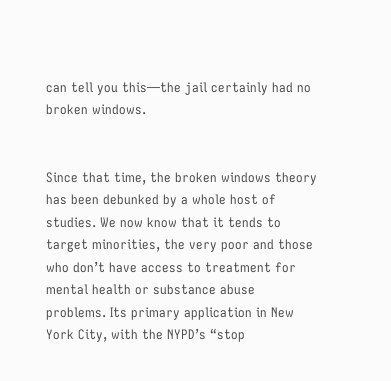can tell you this—the jail certainly had no broken windows.


Since that time, the broken windows theory has been debunked by a whole host of studies. We now know that it tends to target minorities, the very poor and those who don’t have access to treatment for mental health or substance abuse problems. Its primary application in New York City, with the NYPD’s “stop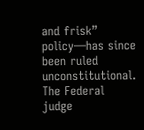and frisk” policy—has since been ruled unconstitutional. The Federal judge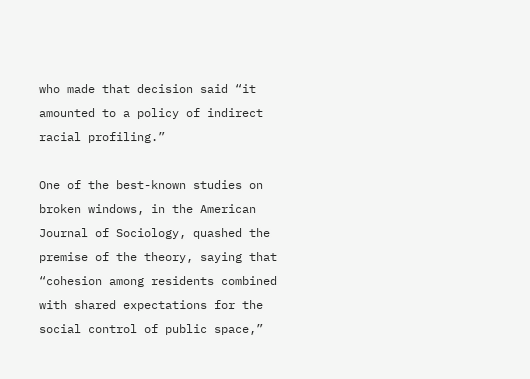who made that decision said “it amounted to a policy of indirect racial profiling.”

One of the best-known studies on broken windows, in the American Journal of Sociology, quashed the premise of the theory, saying that “cohesion among residents combined with shared expectations for the social control of public space,”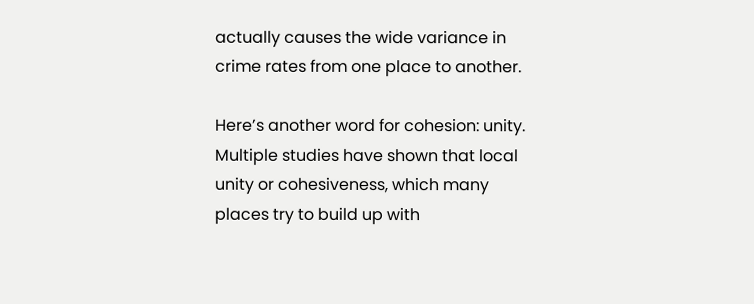actually causes the wide variance in crime rates from one place to another.

Here’s another word for cohesion: unity. Multiple studies have shown that local unity or cohesiveness, which many places try to build up with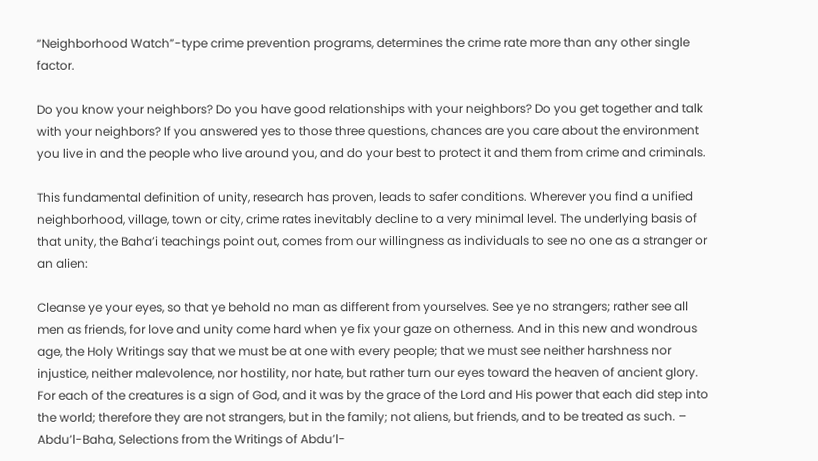“Neighborhood Watch”-type crime prevention programs, determines the crime rate more than any other single factor.

Do you know your neighbors? Do you have good relationships with your neighbors? Do you get together and talk with your neighbors? If you answered yes to those three questions, chances are you care about the environment you live in and the people who live around you, and do your best to protect it and them from crime and criminals.

This fundamental definition of unity, research has proven, leads to safer conditions. Wherever you find a unified neighborhood, village, town or city, crime rates inevitably decline to a very minimal level. The underlying basis of that unity, the Baha’i teachings point out, comes from our willingness as individuals to see no one as a stranger or an alien:

Cleanse ye your eyes, so that ye behold no man as different from yourselves. See ye no strangers; rather see all men as friends, for love and unity come hard when ye fix your gaze on otherness. And in this new and wondrous age, the Holy Writings say that we must be at one with every people; that we must see neither harshness nor injustice, neither malevolence, nor hostility, nor hate, but rather turn our eyes toward the heaven of ancient glory. For each of the creatures is a sign of God, and it was by the grace of the Lord and His power that each did step into the world; therefore they are not strangers, but in the family; not aliens, but friends, and to be treated as such. – Abdu’l-Baha, Selections from the Writings of Abdu’l-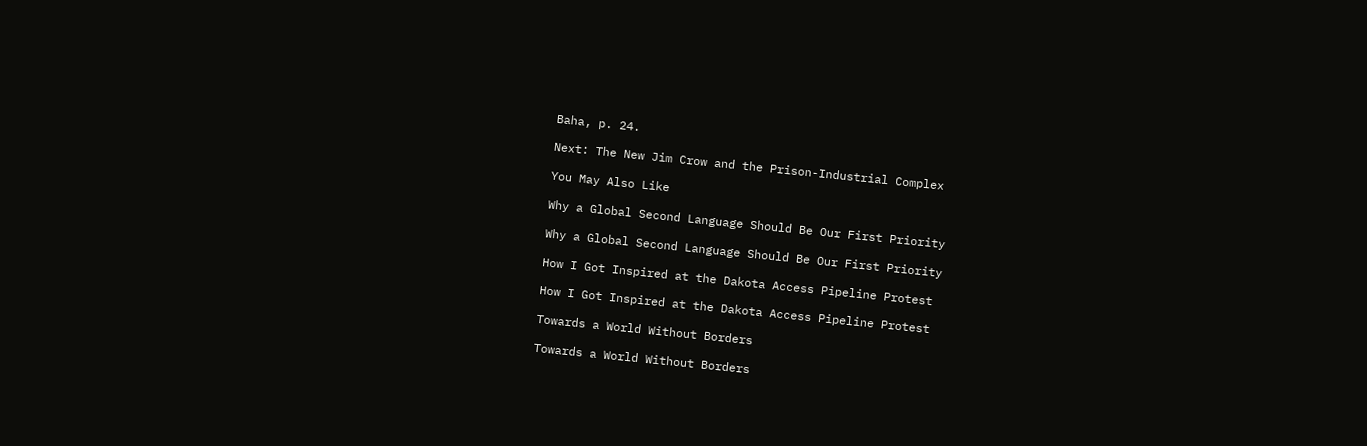Baha, p. 24.

Next: The New Jim Crow and the Prison-Industrial Complex

You May Also Like

Why a Global Second Language Should Be Our First Priority

Why a Global Second Language Should Be Our First Priority

How I Got Inspired at the Dakota Access Pipeline Protest

How I Got Inspired at the Dakota Access Pipeline Protest

Towards a World Without Borders

Towards a World Without Borders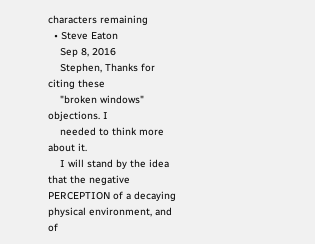characters remaining
  • Steve Eaton
    Sep 8, 2016
    Stephen, Thanks for citing these
    "broken windows" objections. I
    needed to think more about it.
    I will stand by the idea that the negative PERCEPTION of a decaying physical environment, and of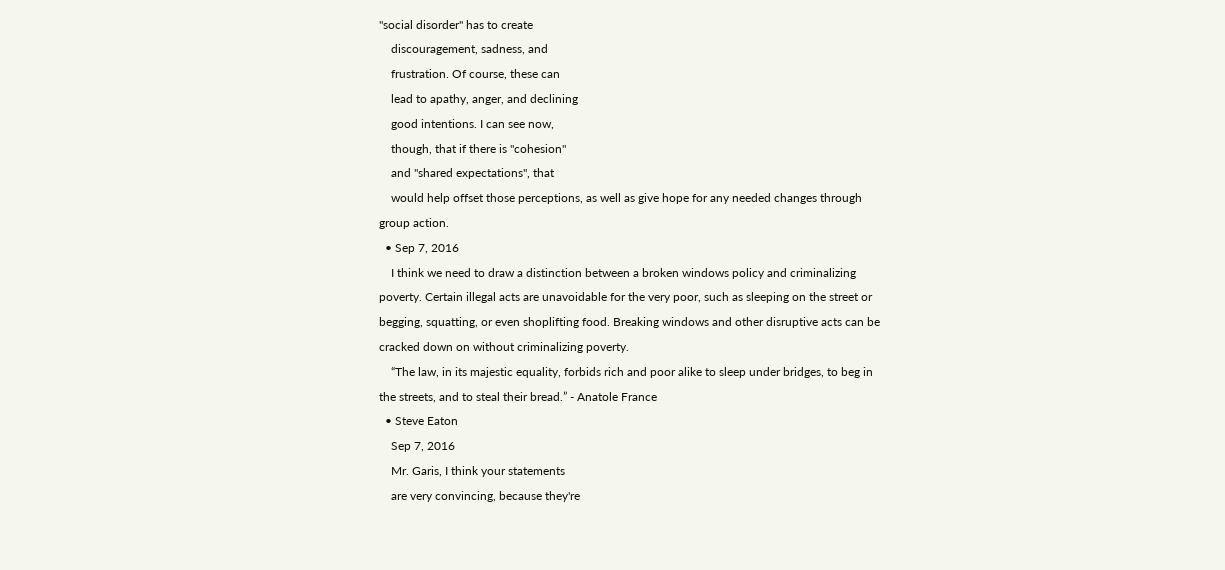"social disorder" has to create
    discouragement, sadness, and
    frustration. Of course, these can
    lead to apathy, anger, and declining
    good intentions. I can see now,
    though, that if there is "cohesion"
    and "shared expectations", that
    would help offset those perceptions, as well as give hope for any needed changes through group action.
  • Sep 7, 2016
    I think we need to draw a distinction between a broken windows policy and criminalizing poverty. Certain illegal acts are unavoidable for the very poor, such as sleeping on the street or begging, squatting, or even shoplifting food. Breaking windows and other disruptive acts can be cracked down on without criminalizing poverty.
    “The law, in its majestic equality, forbids rich and poor alike to sleep under bridges, to beg in the streets, and to steal their bread.” - Anatole France
  • Steve Eaton
    Sep 7, 2016
    Mr. Garis, I think your statements
    are very convincing, because they're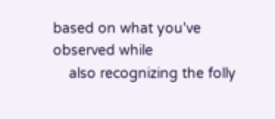based on what you've observed while
    also recognizing the folly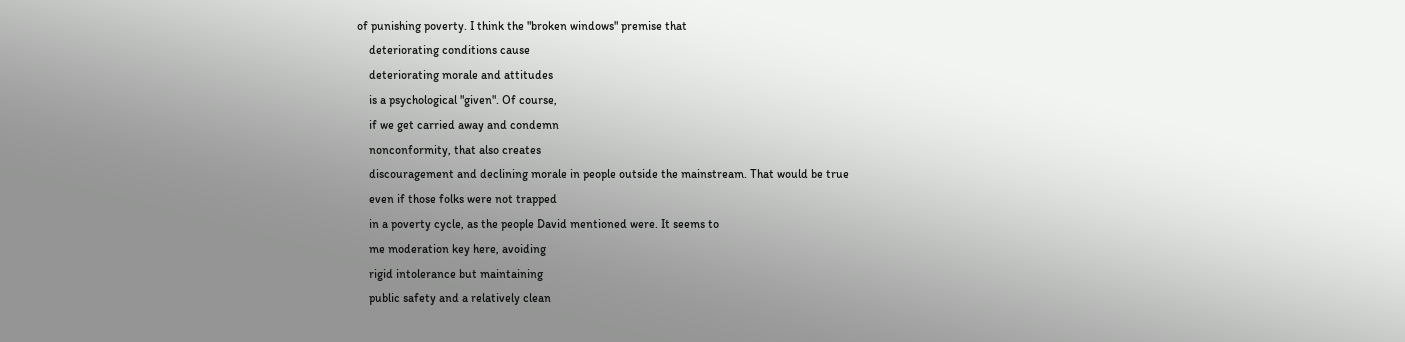of punishing poverty. I think the "broken windows" premise that
    deteriorating conditions cause
    deteriorating morale and attitudes
    is a psychological "given". Of course,
    if we get carried away and condemn
    nonconformity, that also creates
    discouragement and declining morale in people outside the mainstream. That would be true
    even if those folks were not trapped
    in a poverty cycle, as the people David mentioned were. It seems to
    me moderation key here, avoiding
    rigid intolerance but maintaining
    public safety and a relatively clean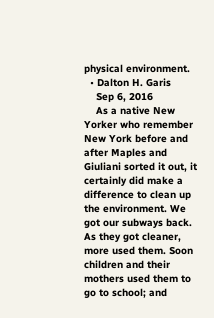physical environment.
  • Dalton H. Garis
    Sep 6, 2016
    As a native New Yorker who remember New York before and after Maples and Giuliani sorted it out, it certainly did make a difference to clean up the environment. We got our subways back. As they got cleaner, more used them. Soon children and their mothers used them to go to school; and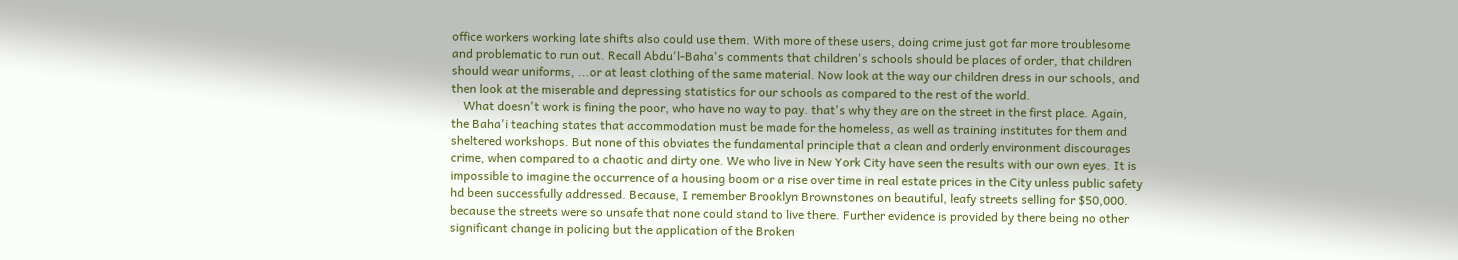office workers working late shifts also could use them. With more of these users, doing crime just got far more troublesome and problematic to run out. Recall Abdu'l-Baha's comments that children's schools should be places of order, that children should wear uniforms, ...or at least clothing of the same material. Now look at the way our children dress in our schools, and then look at the miserable and depressing statistics for our schools as compared to the rest of the world.
    What doesn't work is fining the poor, who have no way to pay. that's why they are on the street in the first place. Again, the Baha'i teaching states that accommodation must be made for the homeless, as well as training institutes for them and sheltered workshops. But none of this obviates the fundamental principle that a clean and orderly environment discourages crime, when compared to a chaotic and dirty one. We who live in New York City have seen the results with our own eyes. It is impossible to imagine the occurrence of a housing boom or a rise over time in real estate prices in the City unless public safety hd been successfully addressed. Because, I remember Brooklyn Brownstones on beautiful, leafy streets selling for $50,000. because the streets were so unsafe that none could stand to live there. Further evidence is provided by there being no other significant change in policing but the application of the Broken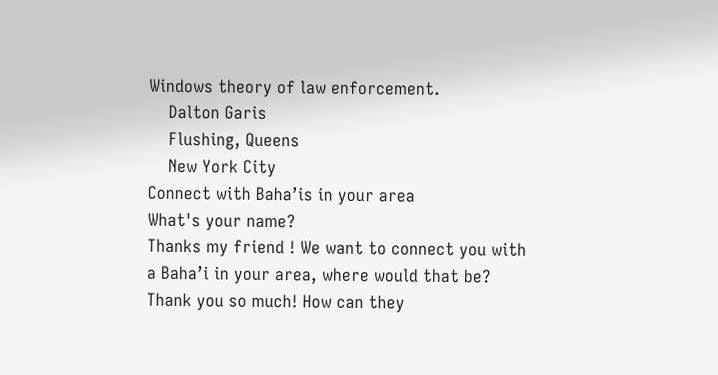Windows theory of law enforcement.
    Dalton Garis
    Flushing, Queens
    New York City
Connect with Baha’is in your area
What's your name?
Thanks my friend ! We want to connect you with a Baha’i in your area, where would that be?
Thank you so much! How can they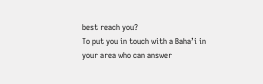best reach you?
To put you in touch with a Baha’i in your area who can answer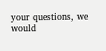your questions, we would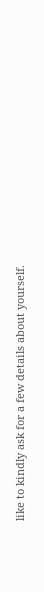like to kindly ask for a few details about yourself.